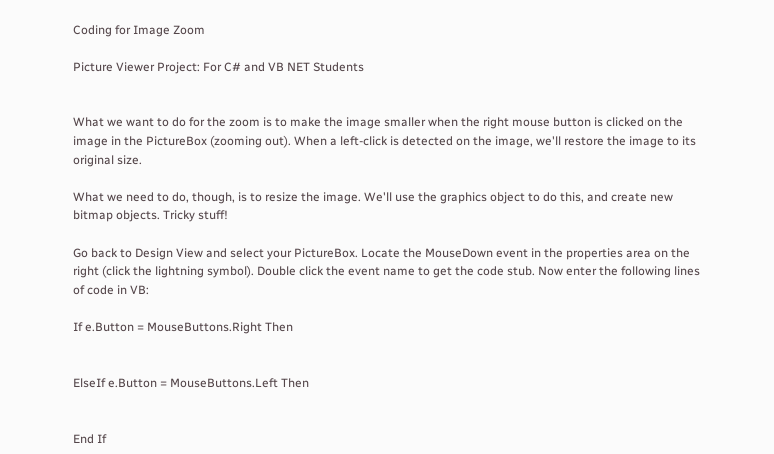Coding for Image Zoom

Picture Viewer Project: For C# and VB NET Students


What we want to do for the zoom is to make the image smaller when the right mouse button is clicked on the image in the PictureBox (zooming out). When a left-click is detected on the image, we'll restore the image to its original size.

What we need to do, though, is to resize the image. We'll use the graphics object to do this, and create new bitmap objects. Tricky stuff!

Go back to Design View and select your PictureBox. Locate the MouseDown event in the properties area on the right (click the lightning symbol). Double click the event name to get the code stub. Now enter the following lines of code in VB:

If e.Button = MouseButtons.Right Then


ElseIf e.Button = MouseButtons.Left Then


End If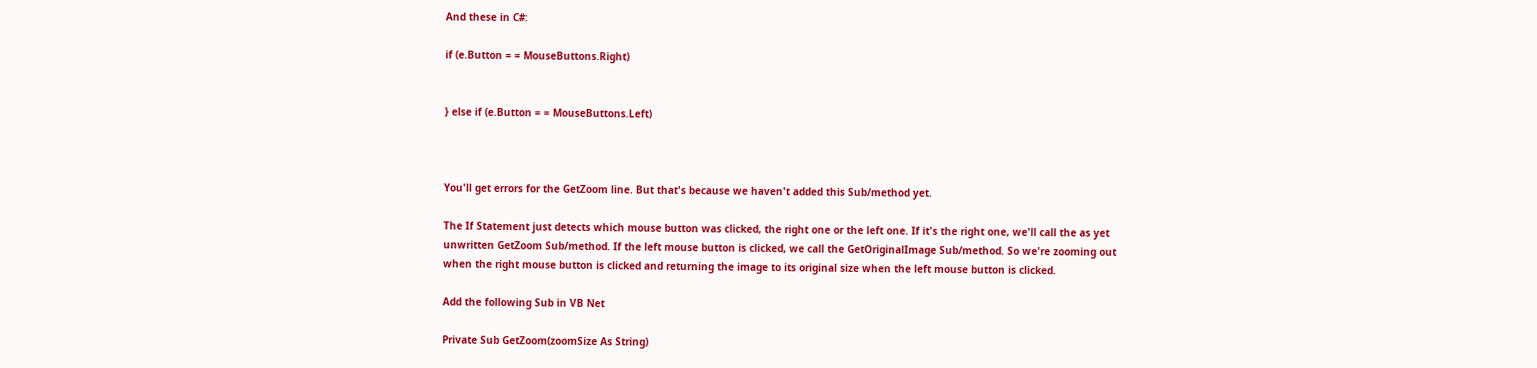And these in C#:

if (e.Button = = MouseButtons.Right)


} else if (e.Button = = MouseButtons.Left)



You'll get errors for the GetZoom line. But that's because we haven't added this Sub/method yet.

The If Statement just detects which mouse button was clicked, the right one or the left one. If it's the right one, we'll call the as yet unwritten GetZoom Sub/method. If the left mouse button is clicked, we call the GetOriginalImage Sub/method. So we're zooming out when the right mouse button is clicked and returning the image to its original size when the left mouse button is clicked.

Add the following Sub in VB Net

Private Sub GetZoom(zoomSize As String)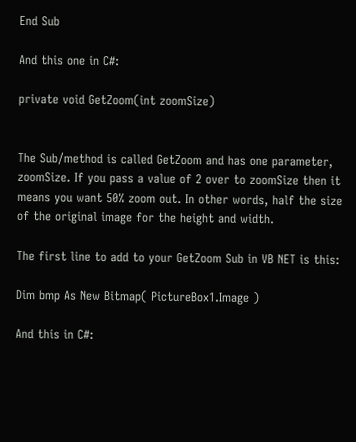End Sub

And this one in C#:

private void GetZoom(int zoomSize)


The Sub/method is called GetZoom and has one parameter, zoomSize. If you pass a value of 2 over to zoomSize then it means you want 50% zoom out. In other words, half the size of the original image for the height and width.

The first line to add to your GetZoom Sub in VB NET is this:

Dim bmp As New Bitmap( PictureBox1.Image )

And this in C#: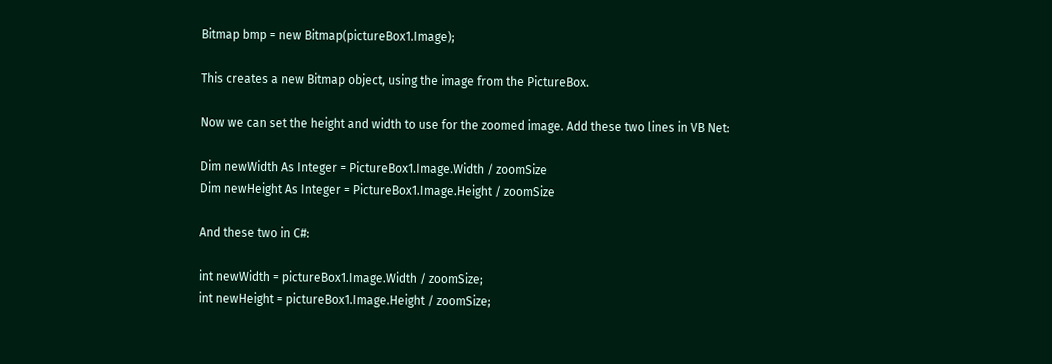Bitmap bmp = new Bitmap(pictureBox1.Image);

This creates a new Bitmap object, using the image from the PictureBox.

Now we can set the height and width to use for the zoomed image. Add these two lines in VB Net:

Dim newWidth As Integer = PictureBox1.Image.Width / zoomSize
Dim newHeight As Integer = PictureBox1.Image.Height / zoomSize

And these two in C#:

int newWidth = pictureBox1.Image.Width / zoomSize;
int newHeight = pictureBox1.Image.Height / zoomSize;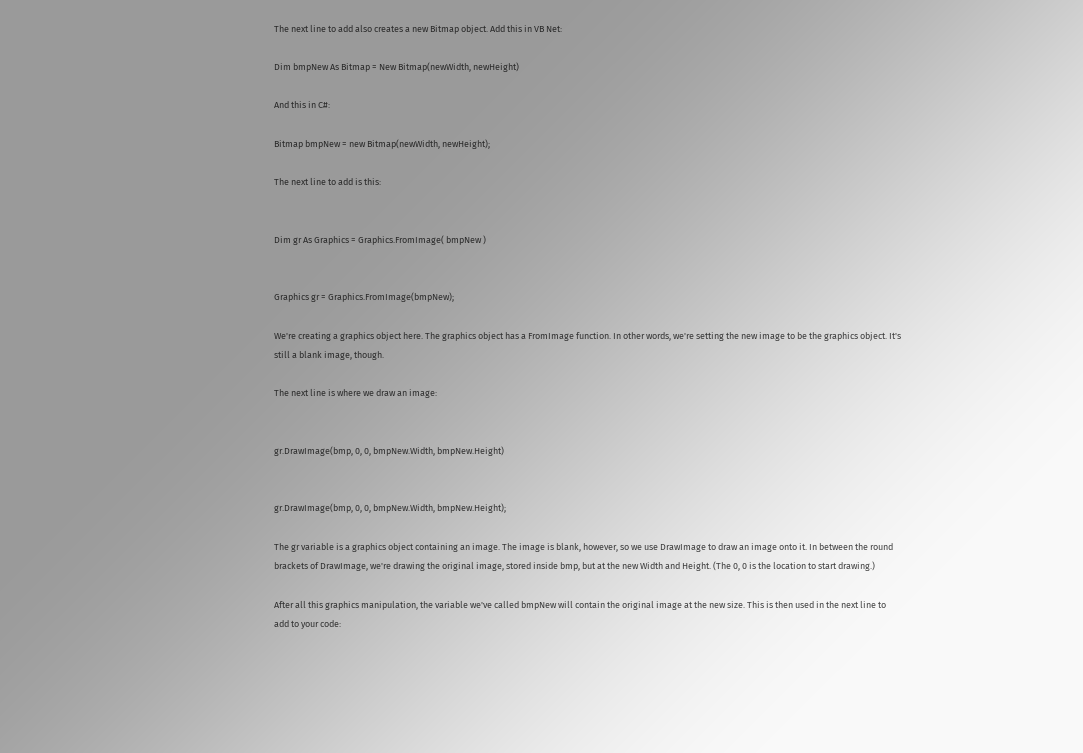The next line to add also creates a new Bitmap object. Add this in VB Net:

Dim bmpNew As Bitmap = New Bitmap(newWidth, newHeight)

And this in C#:

Bitmap bmpNew = new Bitmap(newWidth, newHeight);

The next line to add is this:


Dim gr As Graphics = Graphics.FromImage( bmpNew )


Graphics gr = Graphics.FromImage(bmpNew);

We're creating a graphics object here. The graphics object has a FromImage function. In other words, we're setting the new image to be the graphics object. It's still a blank image, though.

The next line is where we draw an image:


gr.DrawImage(bmp, 0, 0, bmpNew.Width, bmpNew.Height)


gr.DrawImage(bmp, 0, 0, bmpNew.Width, bmpNew.Height);

The gr variable is a graphics object containing an image. The image is blank, however, so we use DrawImage to draw an image onto it. In between the round brackets of DrawImage, we're drawing the original image, stored inside bmp, but at the new Width and Height. (The 0, 0 is the location to start drawing.)

After all this graphics manipulation, the variable we've called bmpNew will contain the original image at the new size. This is then used in the next line to add to your code: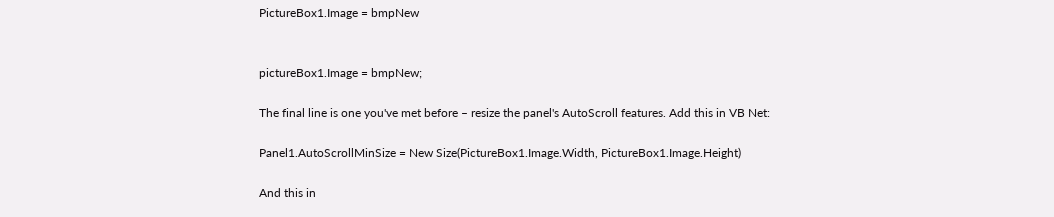PictureBox1.Image = bmpNew


pictureBox1.Image = bmpNew;

The final line is one you've met before – resize the panel's AutoScroll features. Add this in VB Net:

Panel1.AutoScrollMinSize = New Size(PictureBox1.Image.Width, PictureBox1.Image.Height)

And this in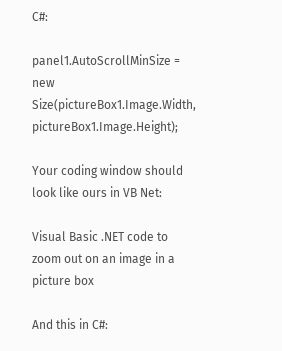C#:

panel1.AutoScrollMinSize = new Size(pictureBox1.Image.Width, pictureBox1.Image.Height);

Your coding window should look like ours in VB Net:

Visual Basic .NET code to zoom out on an image in a picture box

And this in C#: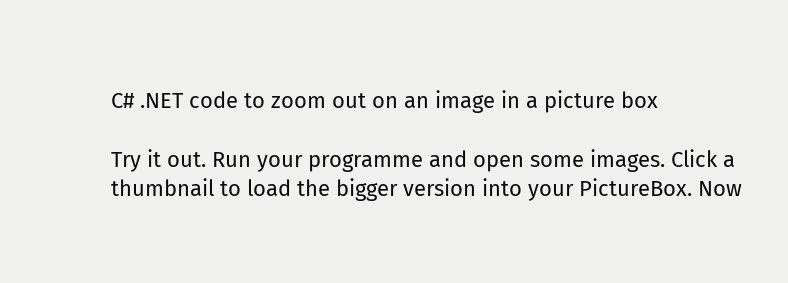C# .NET code to zoom out on an image in a picture box

Try it out. Run your programme and open some images. Click a thumbnail to load the bigger version into your PictureBox. Now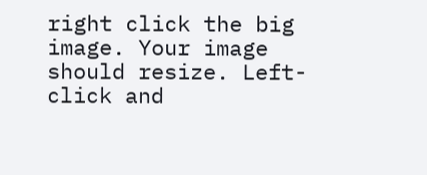right click the big image. Your image should resize. Left-click and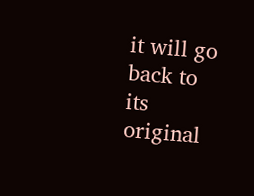it will go back to its original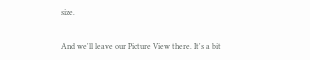size.


And we'll leave our Picture View there. It's a bit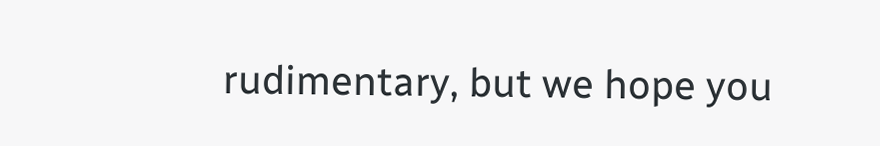rudimentary, but we hope you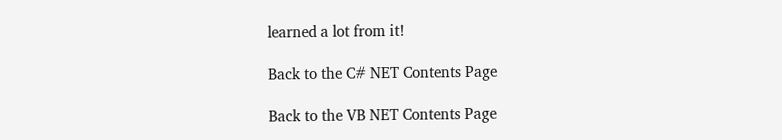learned a lot from it!

Back to the C# NET Contents Page

Back to the VB NET Contents Page